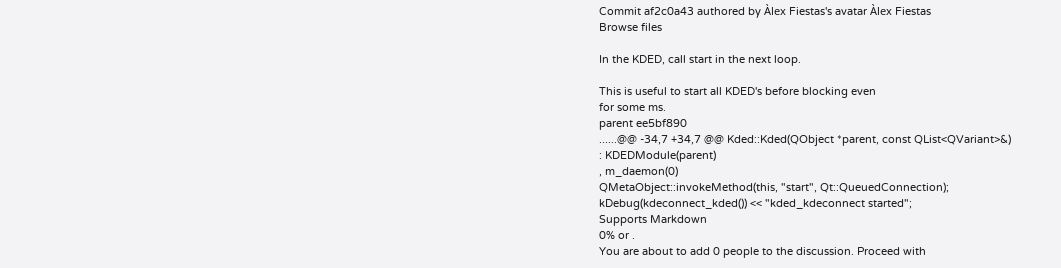Commit af2c0a43 authored by Àlex Fiestas's avatar Àlex Fiestas
Browse files

In the KDED, call start in the next loop.

This is useful to start all KDED's before blocking even
for some ms.
parent ee5bf890
......@@ -34,7 +34,7 @@ Kded::Kded(QObject *parent, const QList<QVariant>&)
: KDEDModule(parent)
, m_daemon(0)
QMetaObject::invokeMethod(this, "start", Qt::QueuedConnection);
kDebug(kdeconnect_kded()) << "kded_kdeconnect started";
Supports Markdown
0% or .
You are about to add 0 people to the discussion. Proceed with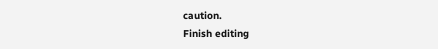caution.
Finish editing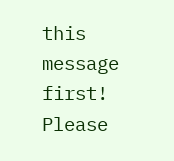this message first!
Please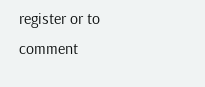register or to comment